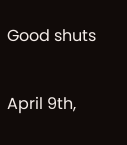Good shuts

April 9th,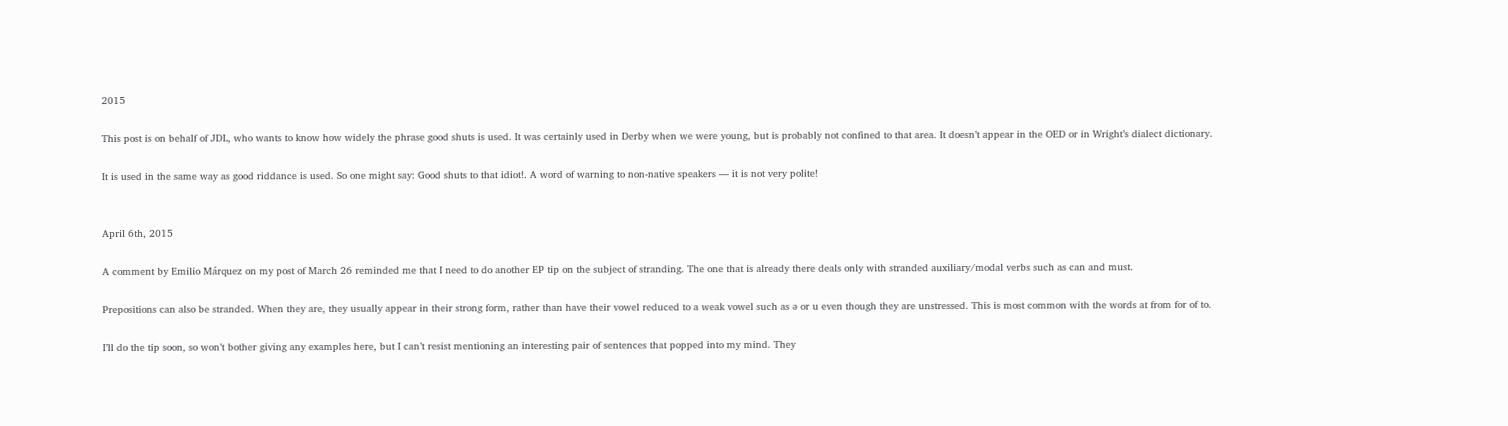2015

This post is on behalf of JDL, who wants to know how widely the phrase good shuts is used. It was certainly used in Derby when we were young, but is probably not confined to that area. It doesn’t appear in the OED or in Wright’s dialect dictionary.

It is used in the same way as good riddance is used. So one might say: Good shuts to that idiot!. A word of warning to non-native speakers — it is not very polite!


April 6th, 2015

A comment by Emilio Márquez on my post of March 26 reminded me that I need to do another EP tip on the subject of stranding. The one that is already there deals only with stranded auxiliary/modal verbs such as can and must.

Prepositions can also be stranded. When they are, they usually appear in their strong form, rather than have their vowel reduced to a weak vowel such as ə or u even though they are unstressed. This is most common with the words at from for of to.

I’ll do the tip soon, so won’t bother giving any examples here, but I can’t resist mentioning an interesting pair of sentences that popped into my mind. They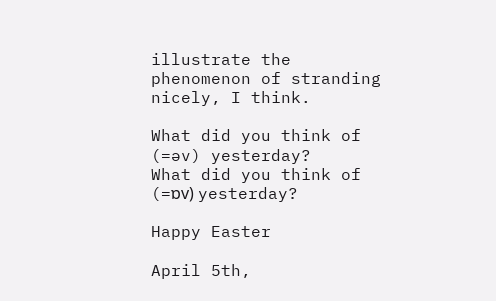illustrate the phenomenon of stranding nicely, I think.

What did you think of (=əv) yesterday?
What did you think of (=ɒv) yesterday?

Happy Easter

April 5th,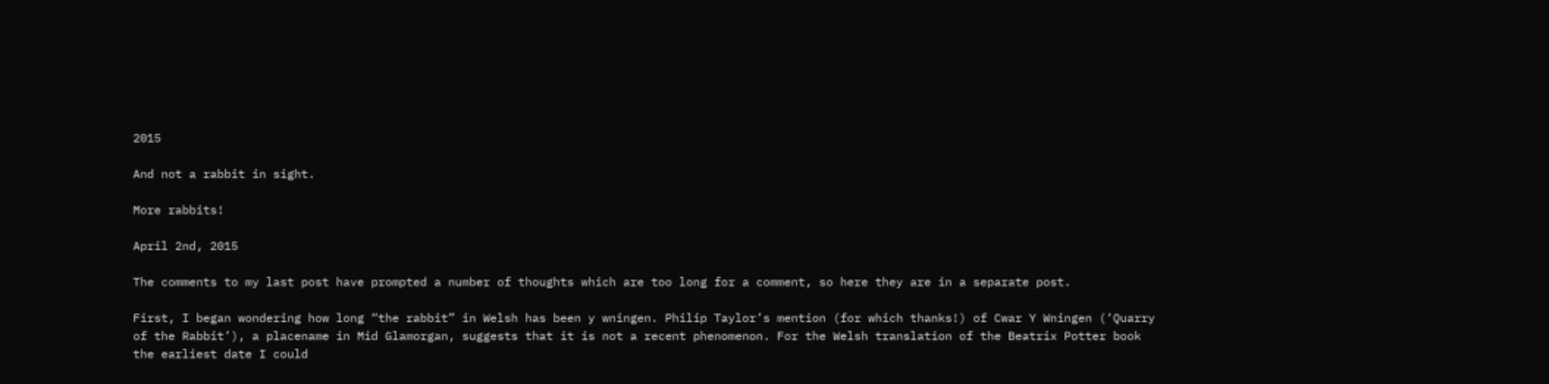2015

And not a rabbit in sight.

More rabbits!

April 2nd, 2015

The comments to my last post have prompted a number of thoughts which are too long for a comment, so here they are in a separate post.

First, I began wondering how long “the rabbit” in Welsh has been y wningen. Philip Taylor’s mention (for which thanks!) of Cwar Y Wningen (‘Quarry of the Rabbit’), a placename in Mid Glamorgan, suggests that it is not a recent phenomenon. For the Welsh translation of the Beatrix Potter book the earliest date I could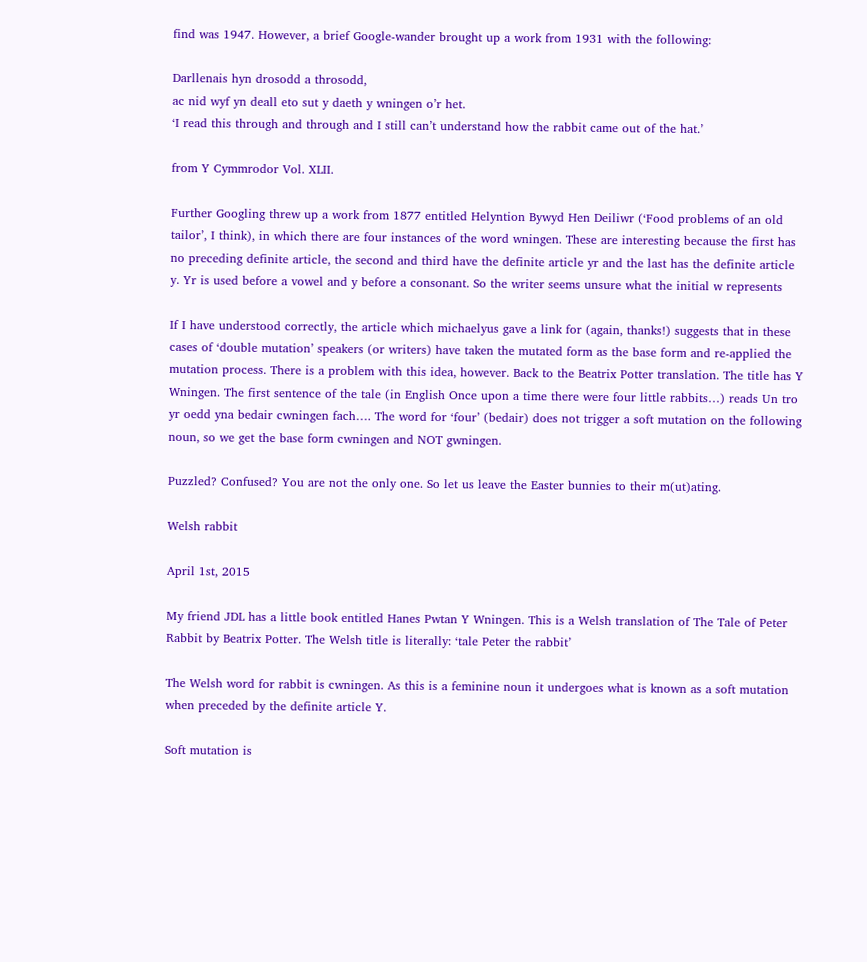find was 1947. However, a brief Google-wander brought up a work from 1931 with the following:

Darllenais hyn drosodd a throsodd,
ac nid wyf yn deall eto sut y daeth y wningen o’r het.
‘I read this through and through and I still can’t understand how the rabbit came out of the hat.’

from Y Cymmrodor Vol. XLII.

Further Googling threw up a work from 1877 entitled Helyntion Bywyd Hen Deiliwr (‘Food problems of an old tailor’, I think), in which there are four instances of the word wningen. These are interesting because the first has no preceding definite article, the second and third have the definite article yr and the last has the definite article y. Yr is used before a vowel and y before a consonant. So the writer seems unsure what the initial w represents

If I have understood correctly, the article which michaelyus gave a link for (again, thanks!) suggests that in these cases of ‘double mutation’ speakers (or writers) have taken the mutated form as the base form and re-applied the mutation process. There is a problem with this idea, however. Back to the Beatrix Potter translation. The title has Y Wningen. The first sentence of the tale (in English Once upon a time there were four little rabbits…) reads Un tro yr oedd yna bedair cwningen fach…. The word for ‘four’ (bedair) does not trigger a soft mutation on the following noun, so we get the base form cwningen and NOT gwningen.

Puzzled? Confused? You are not the only one. So let us leave the Easter bunnies to their m(ut)ating.

Welsh rabbit

April 1st, 2015

My friend JDL has a little book entitled Hanes Pwtan Y Wningen. This is a Welsh translation of The Tale of Peter Rabbit by Beatrix Potter. The Welsh title is literally: ‘tale Peter the rabbit’

The Welsh word for rabbit is cwningen. As this is a feminine noun it undergoes what is known as a soft mutation when preceded by the definite article Y.

Soft mutation is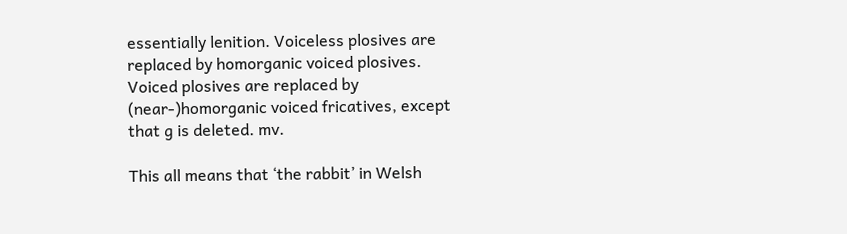essentially lenition. Voiceless plosives are replaced by homorganic voiced plosives. Voiced plosives are replaced by (near-)homorganic voiced fricatives, except that ɡ is deleted. mv.

This all means that ‘the rabbit’ in Welsh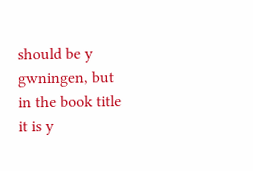should be y gwningen, but in the book title it is y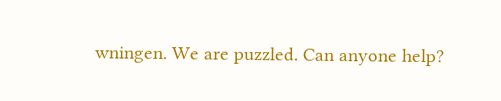wningen. We are puzzled. Can anyone help?